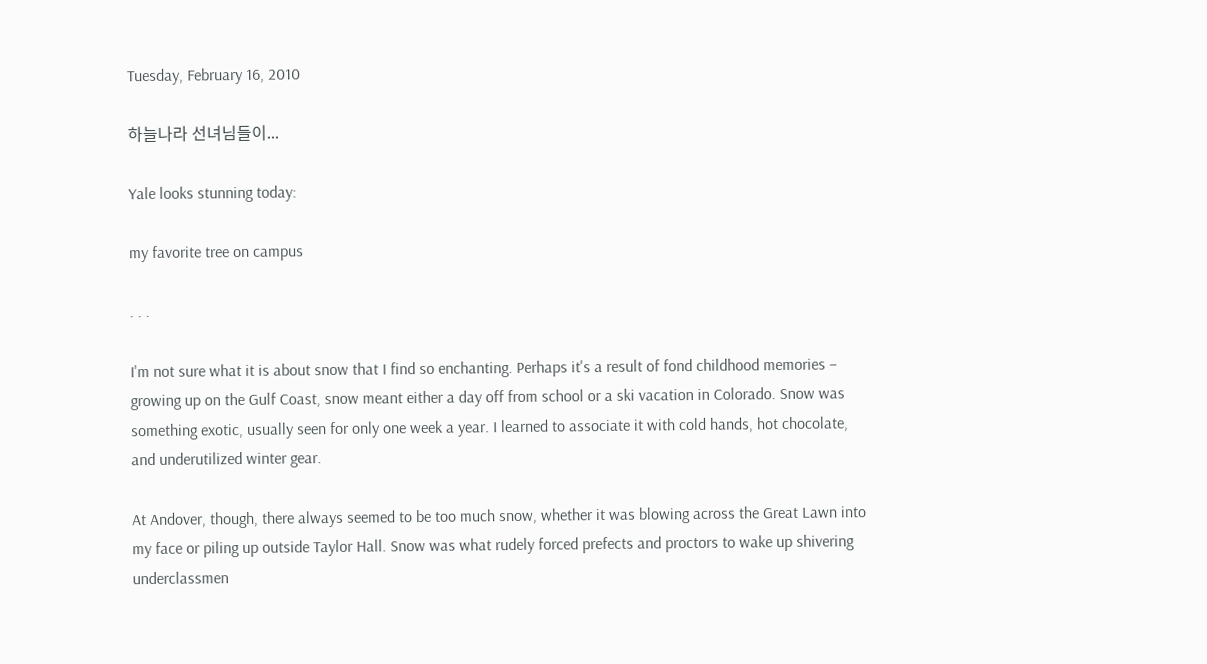Tuesday, February 16, 2010

하늘나라 선녀님들이...

Yale looks stunning today:

my favorite tree on campus

. . .

I'm not sure what it is about snow that I find so enchanting. Perhaps it's a result of fond childhood memories – growing up on the Gulf Coast, snow meant either a day off from school or a ski vacation in Colorado. Snow was something exotic, usually seen for only one week a year. I learned to associate it with cold hands, hot chocolate, and underutilized winter gear.

At Andover, though, there always seemed to be too much snow, whether it was blowing across the Great Lawn into my face or piling up outside Taylor Hall. Snow was what rudely forced prefects and proctors to wake up shivering underclassmen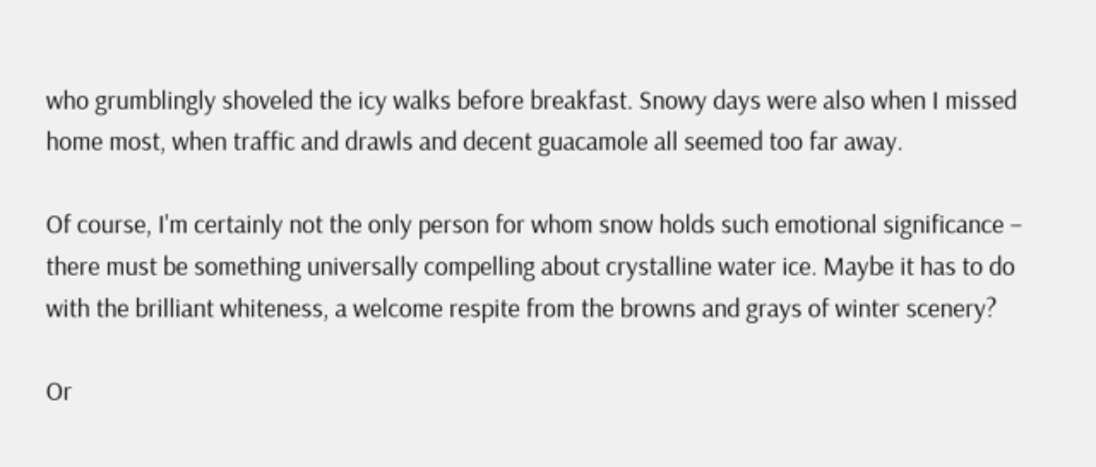who grumblingly shoveled the icy walks before breakfast. Snowy days were also when I missed home most, when traffic and drawls and decent guacamole all seemed too far away.

Of course, I'm certainly not the only person for whom snow holds such emotional significance – there must be something universally compelling about crystalline water ice. Maybe it has to do with the brilliant whiteness, a welcome respite from the browns and grays of winter scenery?

Or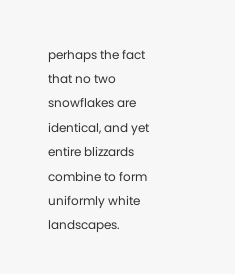perhaps the fact that no two snowflakes are identical, and yet entire blizzards combine to form uniformly white landscapes.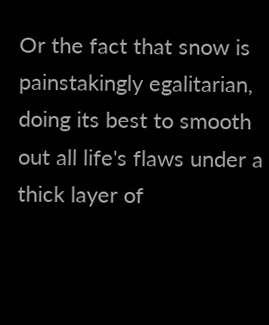Or the fact that snow is painstakingly egalitarian, doing its best to smooth out all life's flaws under a thick layer of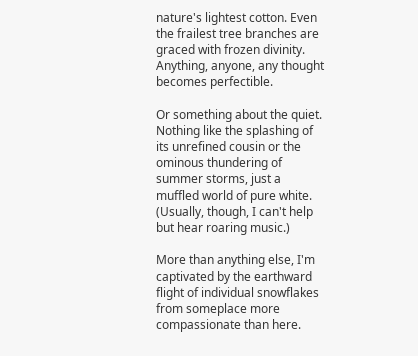nature's lightest cotton. Even the frailest tree branches are graced with frozen divinity. Anything, anyone, any thought becomes perfectible.

Or something about the quiet. Nothing like the splashing of its unrefined cousin or the ominous thundering of summer storms, just a muffled world of pure white. (Usually, though, I can't help but hear roaring music.)

More than anything else, I'm captivated by the earthward flight of individual snowflakes from someplace more compassionate than here.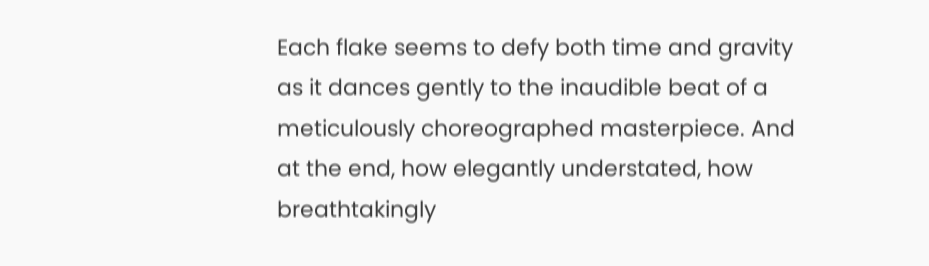Each flake seems to defy both time and gravity as it dances gently to the inaudible beat of a meticulously choreographed masterpiece. And at the end, how elegantly understated, how breathtakingly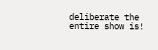deliberate the entire show is!